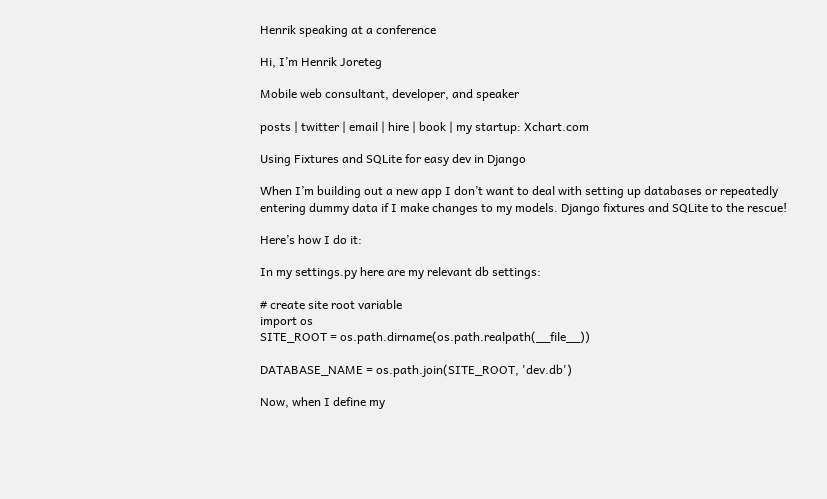Henrik speaking at a conference

Hi, I’m Henrik Joreteg

Mobile web consultant, developer, and speaker

posts | twitter | email | hire | book | my startup: Xchart.com

Using Fixtures and SQLite for easy dev in Django

When I’m building out a new app I don’t want to deal with setting up databases or repeatedly entering dummy data if I make changes to my models. Django fixtures and SQLite to the rescue!

Here’s how I do it:

In my settings.py here are my relevant db settings:

# create site root variable
import os
SITE_ROOT = os.path.dirname(os.path.realpath(__file__))

DATABASE_NAME = os.path.join(SITE_ROOT, 'dev.db')

Now, when I define my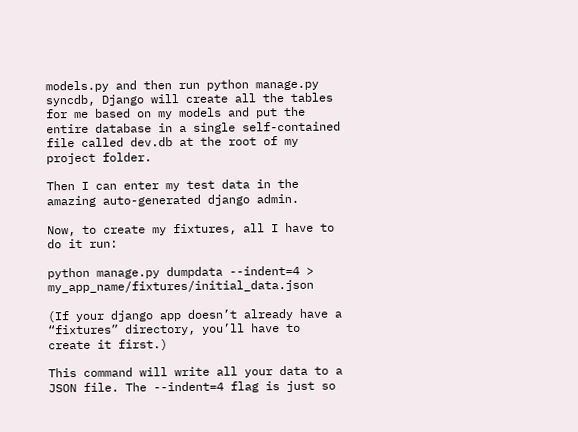models.py and then run python manage.py syncdb, Django will create all the tables for me based on my models and put the entire database in a single self-contained file called dev.db at the root of my project folder.

Then I can enter my test data in the amazing auto-generated django admin.

Now, to create my fixtures, all I have to do it run:

python manage.py dumpdata --indent=4 > my_app_name/fixtures/initial_data.json

(If your django app doesn’t already have a “fixtures” directory, you’ll have to create it first.)

This command will write all your data to a JSON file. The --indent=4 flag is just so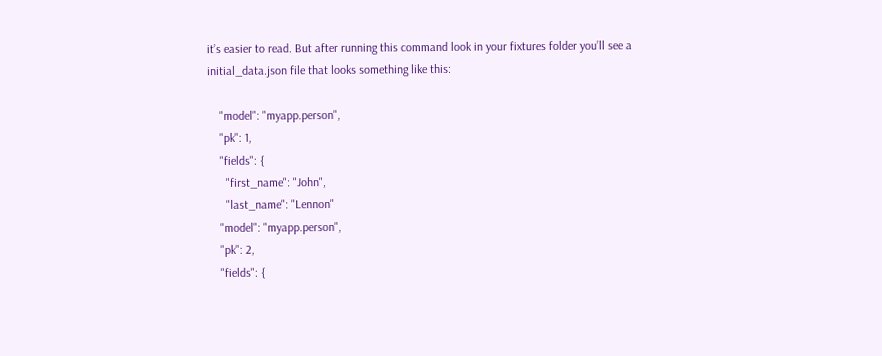it’s easier to read. But after running this command look in your fixtures folder you’ll see a initial_data.json file that looks something like this:

    "model": "myapp.person",
    "pk": 1,
    "fields": {
      "first_name": "John",
      "last_name": "Lennon"
    "model": "myapp.person",
    "pk": 2,
    "fields": {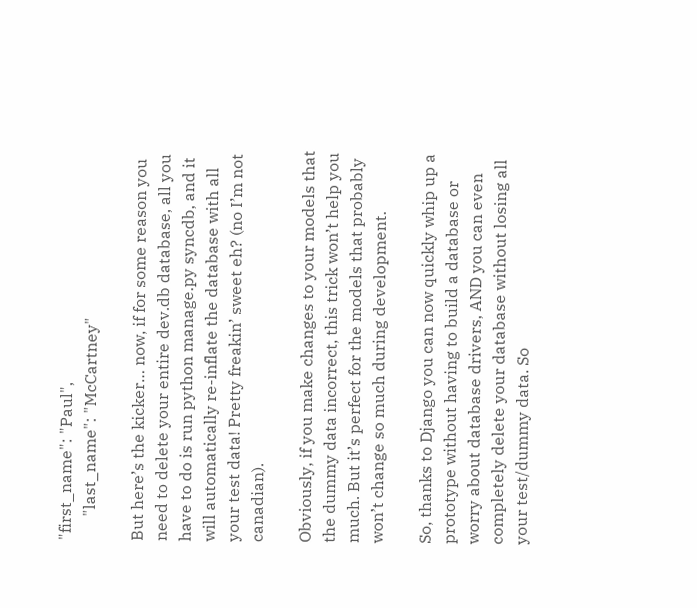"first_name": "Paul",
      "last_name": "McCartney"

But here’s the kicker… now, if for some reason you need to delete your entire dev.db database, all you have to do is run python manage.py syncdb, and it will automatically re-inflate the database with all your test data! Pretty freakin’ sweet eh? (no I’m not canadian).

Obviously, if you make changes to your models that the dummy data incorrect, this trick won’t help you much. But it’s perfect for the models that probably won’t change so much during development.

So, thanks to Django you can now quickly whip up a prototype without having to build a database or worry about database drivers, AND you can even completely delete your database without losing all your test/dummy data. So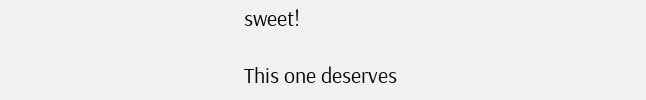sweet!

This one deserves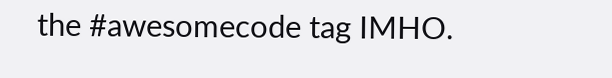the #awesomecode tag IMHO.